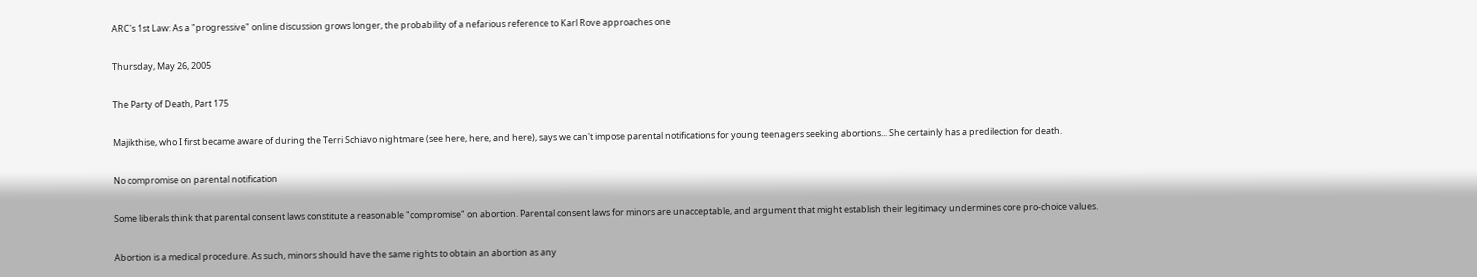ARC's 1st Law: As a "progressive" online discussion grows longer, the probability of a nefarious reference to Karl Rove approaches one

Thursday, May 26, 2005

The Party of Death, Part 175

Majikthise, who I first became aware of during the Terri Schiavo nightmare (see here, here, and here), says we can't impose parental notifications for young teenagers seeking abortions... She certainly has a predilection for death.

No compromise on parental notification

Some liberals think that parental consent laws constitute a reasonable "compromise" on abortion. Parental consent laws for minors are unacceptable, and argument that might establish their legitimacy undermines core pro-choice values.

Abortion is a medical procedure. As such, minors should have the same rights to obtain an abortion as any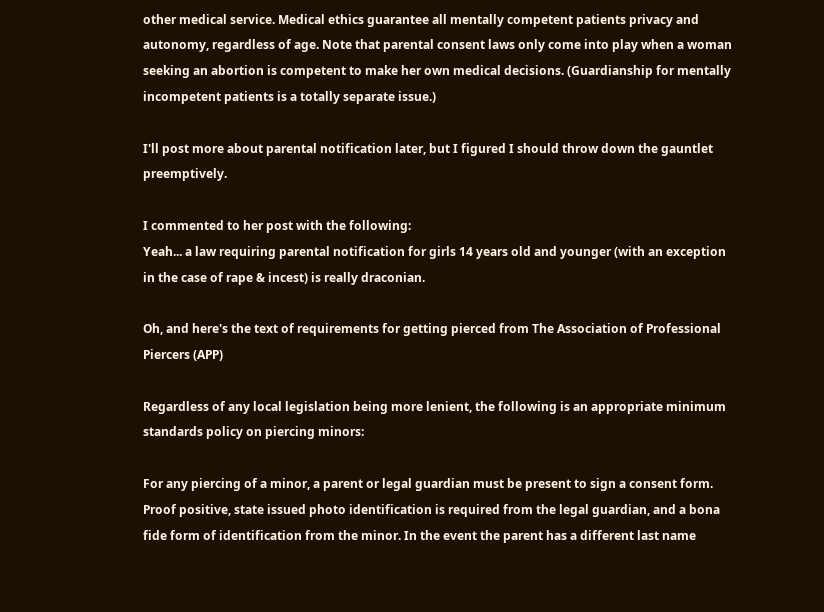other medical service. Medical ethics guarantee all mentally competent patients privacy and autonomy, regardless of age. Note that parental consent laws only come into play when a woman seeking an abortion is competent to make her own medical decisions. (Guardianship for mentally incompetent patients is a totally separate issue.)

I'll post more about parental notification later, but I figured I should throw down the gauntlet preemptively.

I commented to her post with the following:
Yeah... a law requiring parental notification for girls 14 years old and younger (with an exception in the case of rape & incest) is really draconian.

Oh, and here's the text of requirements for getting pierced from The Association of Professional Piercers (APP)

Regardless of any local legislation being more lenient, the following is an appropriate minimum standards policy on piercing minors:

For any piercing of a minor, a parent or legal guardian must be present to sign a consent form. Proof positive, state issued photo identification is required from the legal guardian, and a bona fide form of identification from the minor. In the event the parent has a different last name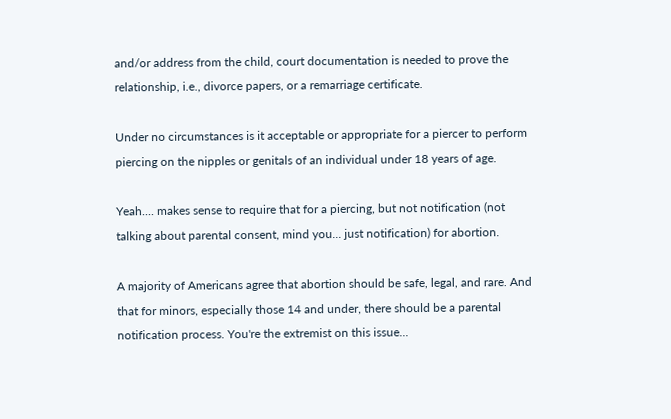and/or address from the child, court documentation is needed to prove the relationship, i.e., divorce papers, or a remarriage certificate.

Under no circumstances is it acceptable or appropriate for a piercer to perform piercing on the nipples or genitals of an individual under 18 years of age.

Yeah.... makes sense to require that for a piercing, but not notification (not talking about parental consent, mind you... just notification) for abortion.

A majority of Americans agree that abortion should be safe, legal, and rare. And that for minors, especially those 14 and under, there should be a parental notification process. You're the extremist on this issue...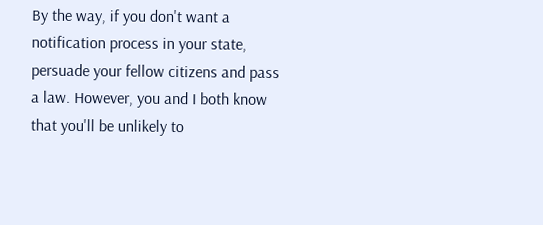By the way, if you don't want a notification process in your state, persuade your fellow citizens and pass a law. However, you and I both know that you'll be unlikely to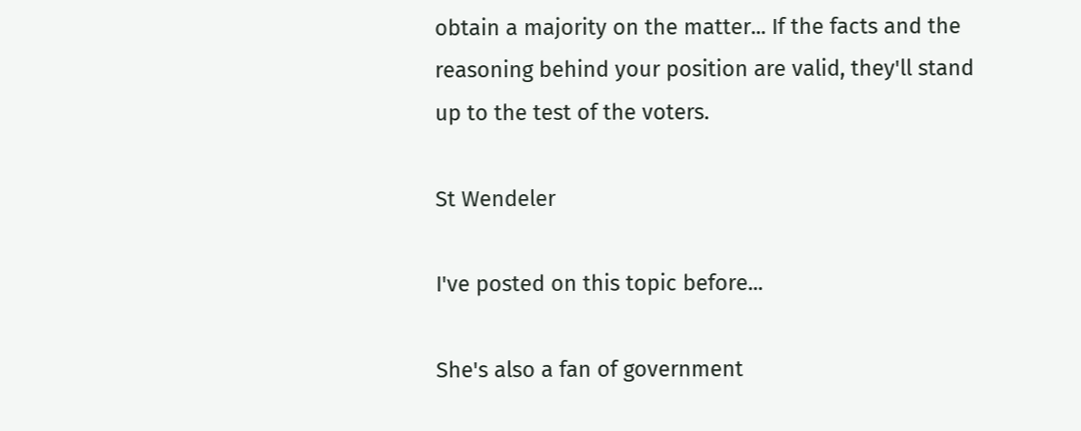obtain a majority on the matter... If the facts and the reasoning behind your position are valid, they'll stand up to the test of the voters.

St Wendeler

I've posted on this topic before...

She's also a fan of government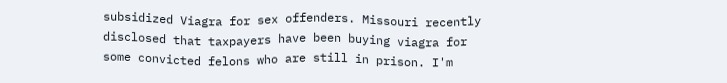subsidized Viagra for sex offenders. Missouri recently disclosed that taxpayers have been buying viagra for some convicted felons who are still in prison. I'm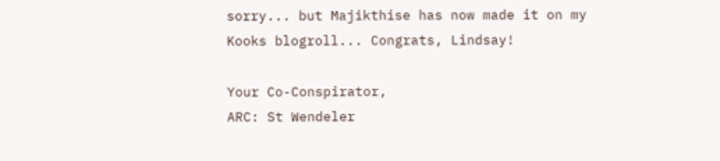sorry... but Majikthise has now made it on my Kooks blogroll... Congrats, Lindsay!

Your Co-Conspirator,
ARC: St Wendeler